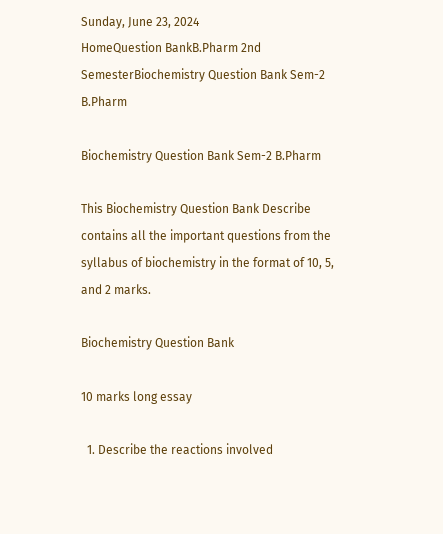Sunday, June 23, 2024
HomeQuestion BankB.Pharm 2nd SemesterBiochemistry Question Bank Sem-2 B.Pharm

Biochemistry Question Bank Sem-2 B.Pharm

This Biochemistry Question Bank Describe contains all the important questions from the syllabus of biochemistry in the format of 10, 5, and 2 marks.

Biochemistry Question Bank

10 marks long essay

  1. Describe the reactions involved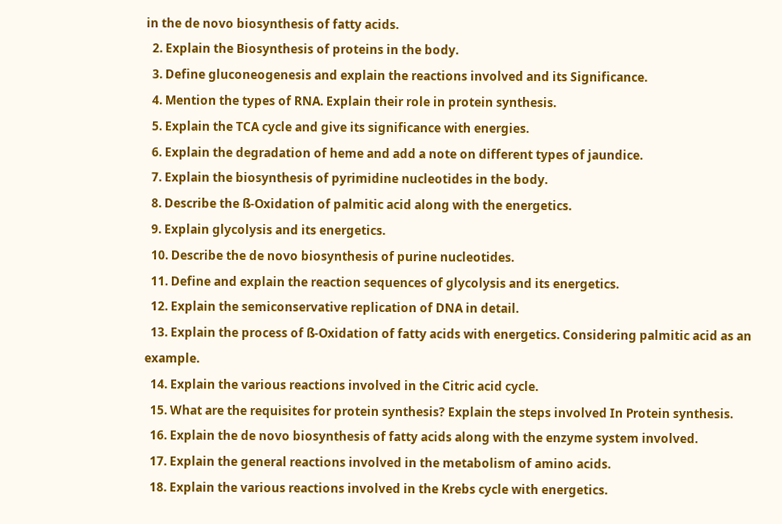in the de novo biosynthesis of fatty acids.
  2. Explain the Biosynthesis of proteins in the body.
  3. Define gluconeogenesis and explain the reactions involved and its Significance.
  4. Mention the types of RNA. Explain their role in protein synthesis.
  5. Explain the TCA cycle and give its significance with energies.
  6. Explain the degradation of heme and add a note on different types of jaundice.
  7. Explain the biosynthesis of pyrimidine nucleotides in the body.
  8. Describe the ß-Oxidation of palmitic acid along with the energetics.
  9. Explain glycolysis and its energetics.
  10. Describe the de novo biosynthesis of purine nucleotides.
  11. Define and explain the reaction sequences of glycolysis and its energetics.
  12. Explain the semiconservative replication of DNA in detail.
  13. Explain the process of ß-Oxidation of fatty acids with energetics. Considering palmitic acid as an example.
  14. Explain the various reactions involved in the Citric acid cycle.
  15. What are the requisites for protein synthesis? Explain the steps involved In Protein synthesis.
  16. Explain the de novo biosynthesis of fatty acids along with the enzyme system involved.
  17. Explain the general reactions involved in the metabolism of amino acids.
  18. Explain the various reactions involved in the Krebs cycle with energetics.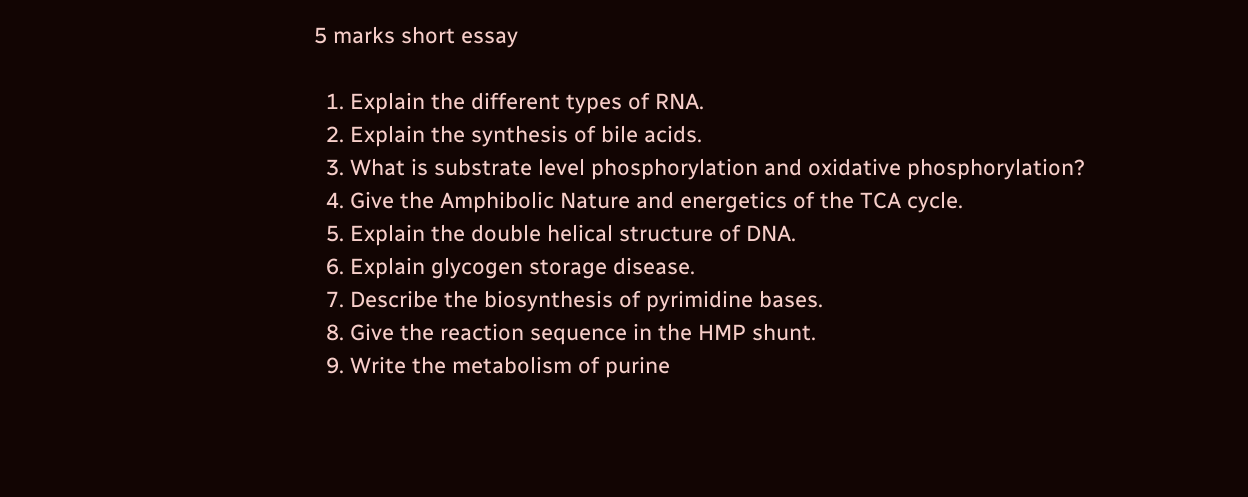5 marks short essay

  1. Explain the different types of RNA.
  2. Explain the synthesis of bile acids.
  3. What is substrate level phosphorylation and oxidative phosphorylation?
  4. Give the Amphibolic Nature and energetics of the TCA cycle.
  5. Explain the double helical structure of DNA.
  6. Explain glycogen storage disease.
  7. Describe the biosynthesis of pyrimidine bases.
  8. Give the reaction sequence in the HMP shunt.
  9. Write the metabolism of purine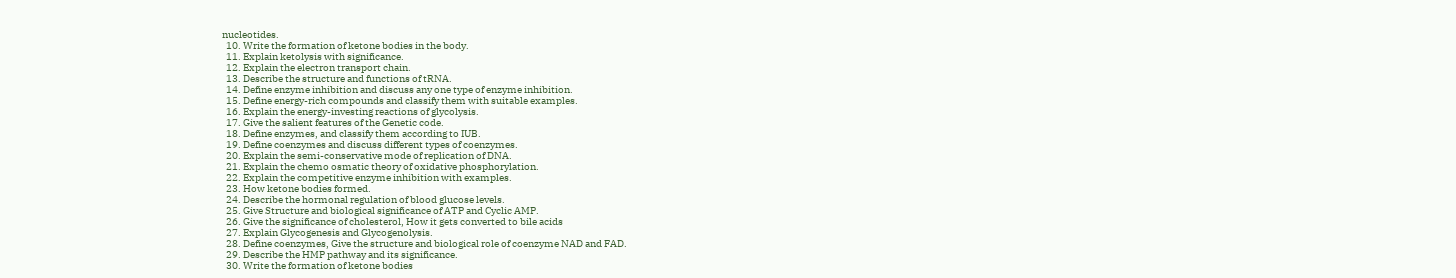nucleotides.
  10. Write the formation of ketone bodies in the body.
  11. Explain ketolysis with significance.
  12. Explain the electron transport chain.
  13. Describe the structure and functions of tRNA.
  14. Define enzyme inhibition and discuss any one type of enzyme inhibition.
  15. Define energy-rich compounds and classify them with suitable examples.
  16. Explain the energy-investing reactions of glycolysis.
  17. Give the salient features of the Genetic code.
  18. Define enzymes, and classify them according to IUB.
  19. Define coenzymes and discuss different types of coenzymes.
  20. Explain the semi-conservative mode of replication of DNA.
  21. Explain the chemo osmatic theory of oxidative phosphorylation.
  22. Explain the competitive enzyme inhibition with examples.
  23. How ketone bodies formed.
  24. Describe the hormonal regulation of blood glucose levels.
  25. Give Structure and biological significance of ATP and Cyclic AMP.
  26. Give the significance of cholesterol, How it gets converted to bile acids
  27. Explain Glycogenesis and Glycogenolysis.
  28. Define coenzymes, Give the structure and biological role of coenzyme NAD and FAD.
  29. Describe the HMP pathway and its significance.
  30. Write the formation of ketone bodies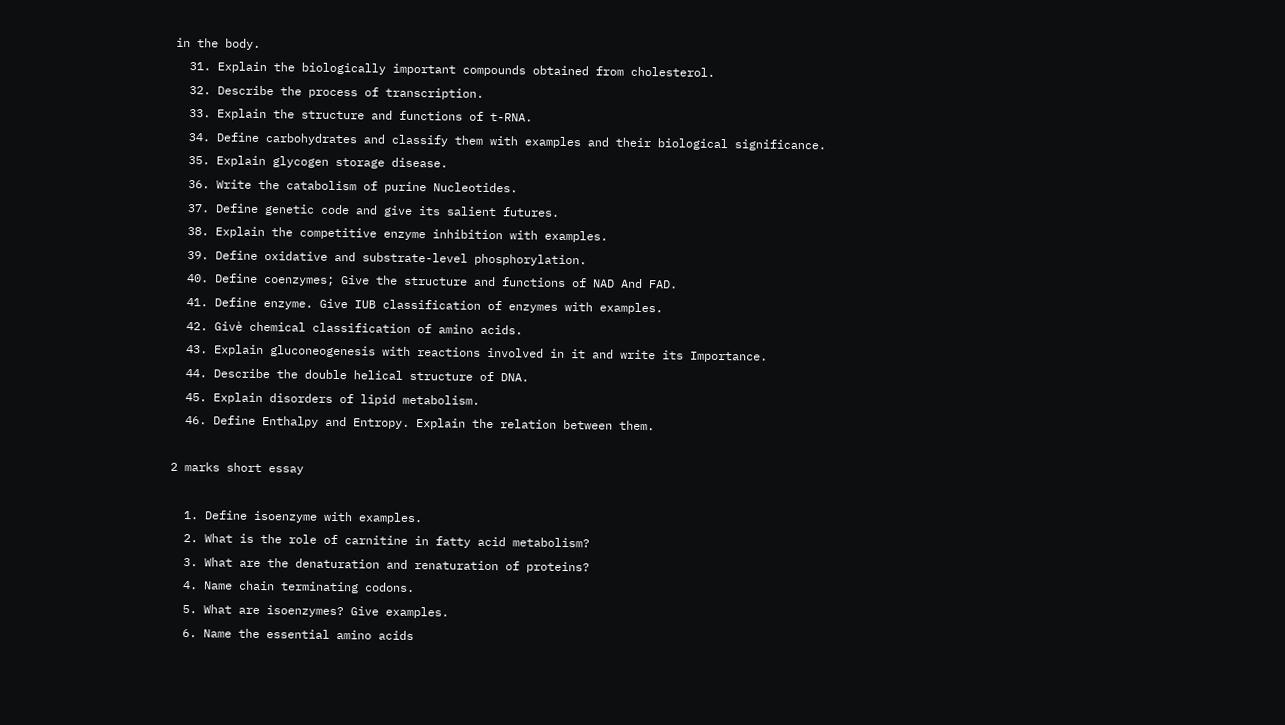in the body.
  31. Explain the biologically important compounds obtained from cholesterol.
  32. Describe the process of transcription.
  33. Explain the structure and functions of t-RNA.
  34. Define carbohydrates and classify them with examples and their biological significance.
  35. Explain glycogen storage disease.
  36. Write the catabolism of purine Nucleotides.
  37. Define genetic code and give its salient futures.
  38. Explain the competitive enzyme inhibition with examples.
  39. Define oxidative and substrate-level phosphorylation.
  40. Define coenzymes; Give the structure and functions of NAD And FAD.
  41. Define enzyme. Give IUB classification of enzymes with examples.
  42. Givè chemical classification of amino acids.
  43. Explain gluconeogenesis with reactions involved in it and write its Importance.
  44. Describe the double helical structure of DNA.
  45. Explain disorders of lipid metabolism.
  46. Define Enthalpy and Entropy. Explain the relation between them.

2 marks short essay

  1. Define isoenzyme with examples.
  2. What is the role of carnitine in fatty acid metabolism?
  3. What are the denaturation and renaturation of proteins?
  4. Name chain terminating codons.
  5. What are isoenzymes? Give examples.
  6. Name the essential amino acids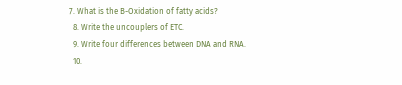7. What is the B-Oxidation of fatty acids?
  8. Write the uncouplers of ETC.
  9. Write four differences between DNA and RNA.
  10.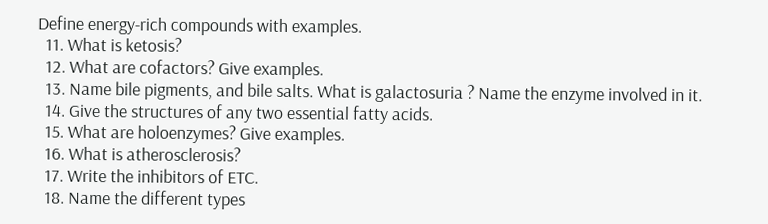Define energy-rich compounds with examples.
  11. What is ketosis?
  12. What are cofactors? Give examples.
  13. Name bile pigments, and bile salts. What is galactosuria ? Name the enzyme involved in it.
  14. Give the structures of any two essential fatty acids.
  15. What are holoenzymes? Give examples.
  16. What is atherosclerosis?
  17. Write the inhibitors of ETC.
  18. Name the different types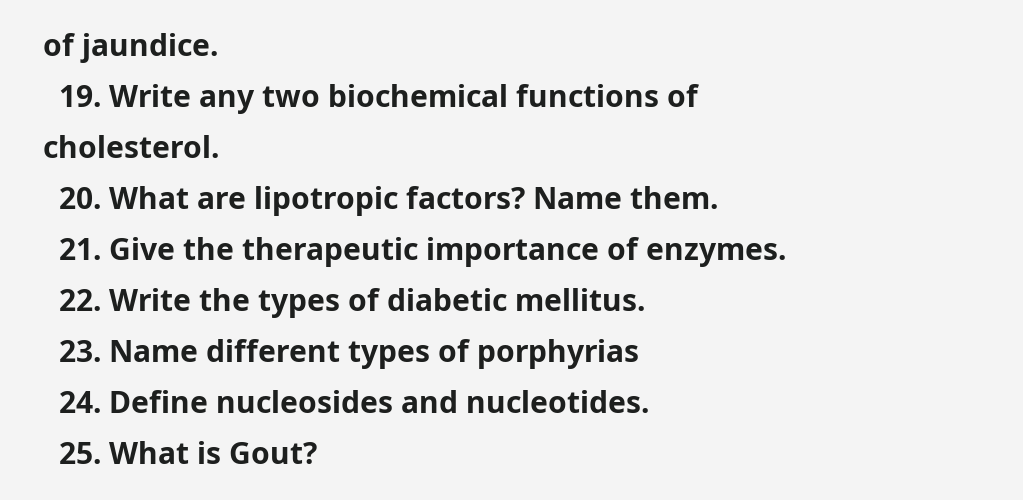of jaundice.
  19. Write any two biochemical functions of cholesterol.
  20. What are lipotropic factors? Name them.
  21. Give the therapeutic importance of enzymes.
  22. Write the types of diabetic mellitus.
  23. Name different types of porphyrias
  24. Define nucleosides and nucleotides.
  25. What is Gout?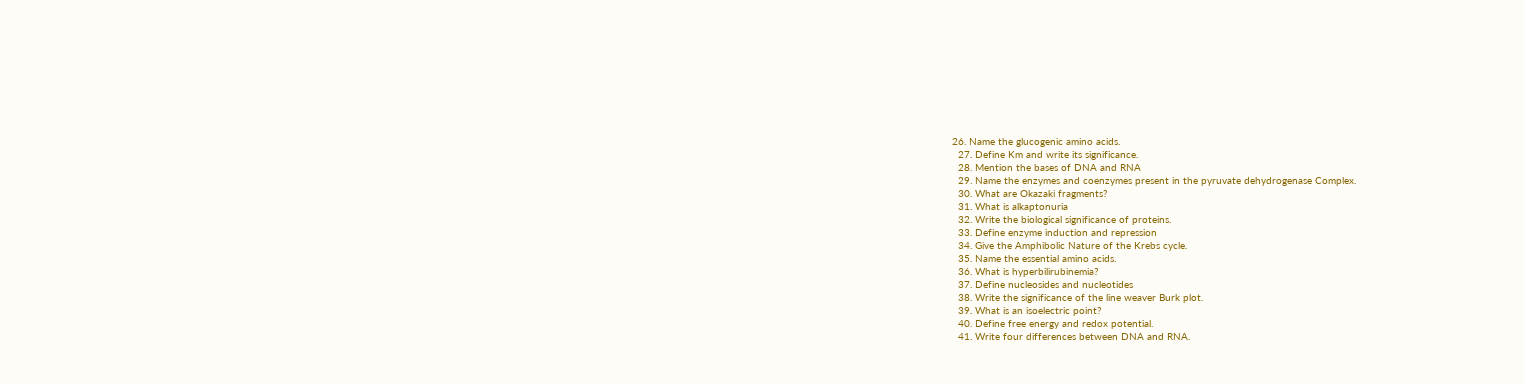26. Name the glucogenic amino acids.
  27. Define Km and write its significance.
  28. Mention the bases of DNA and RNA
  29. Name the enzymes and coenzymes present in the pyruvate dehydrogenase Complex.
  30. What are Okazaki fragments?
  31. What is alkaptonuria
  32. Write the biological significance of proteins.
  33. Define enzyme induction and repression
  34. Give the Amphibolic Nature of the Krebs cycle.
  35. Name the essential amino acids.
  36. What is hyperbilirubinemia?
  37. Define nucleosides and nucleotides
  38. Write the significance of the line weaver Burk plot.
  39. What is an isoelectric point?
  40. Define free energy and redox potential.
  41. Write four differences between DNA and RNA.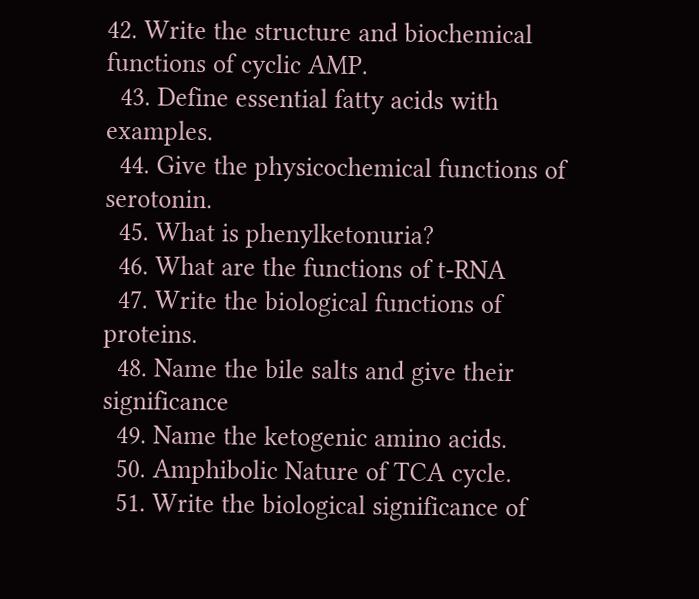42. Write the structure and biochemical functions of cyclic AMP.
  43. Define essential fatty acids with examples.
  44. Give the physicochemical functions of serotonin.
  45. What is phenylketonuria?
  46. What are the functions of t-RNA
  47. Write the biological functions of proteins.
  48. Name the bile salts and give their significance
  49. Name the ketogenic amino acids.
  50. Amphibolic Nature of TCA cycle.
  51. Write the biological significance of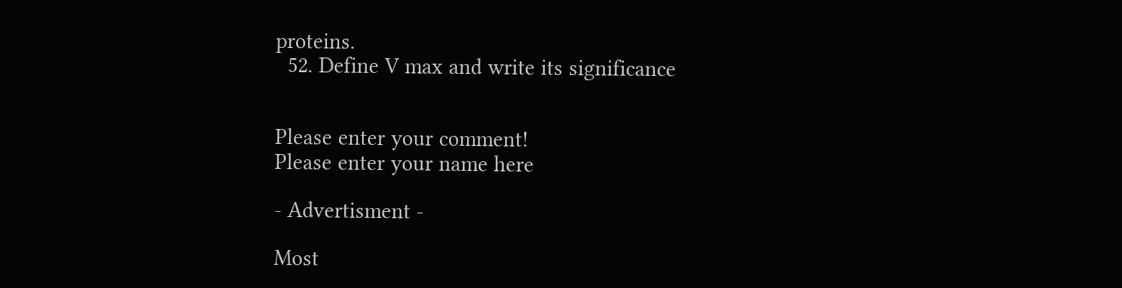proteins.
  52. Define V max and write its significance


Please enter your comment!
Please enter your name here

- Advertisment -

Most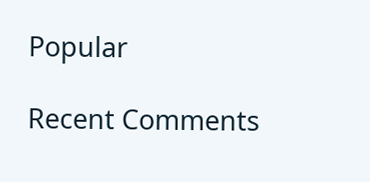Popular

Recent Comments